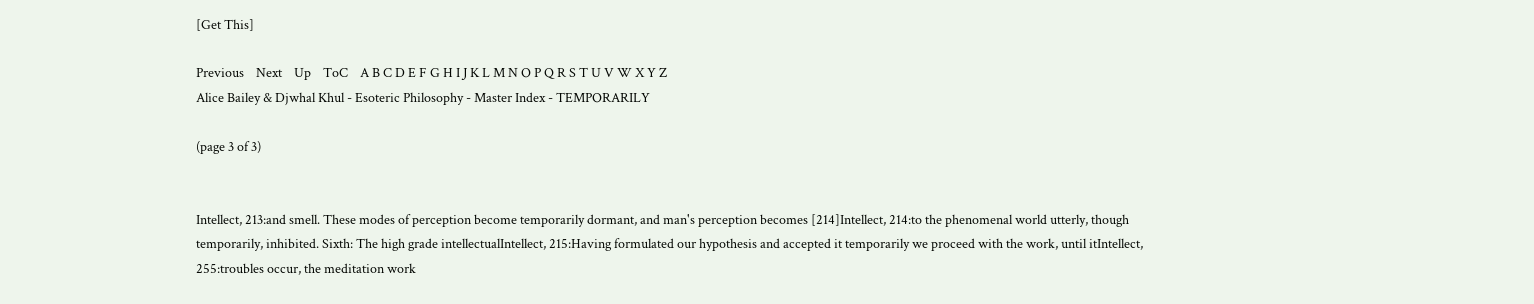[Get This]

Previous    Next    Up    ToC    A B C D E F G H I J K L M N O P Q R S T U V W X Y Z
Alice Bailey & Djwhal Khul - Esoteric Philosophy - Master Index - TEMPORARILY

(page 3 of 3)


Intellect, 213:and smell. These modes of perception become temporarily dormant, and man's perception becomes [214]Intellect, 214:to the phenomenal world utterly, though temporarily, inhibited. Sixth: The high grade intellectualIntellect, 215:Having formulated our hypothesis and accepted it temporarily we proceed with the work, until itIntellect, 255:troubles occur, the meditation work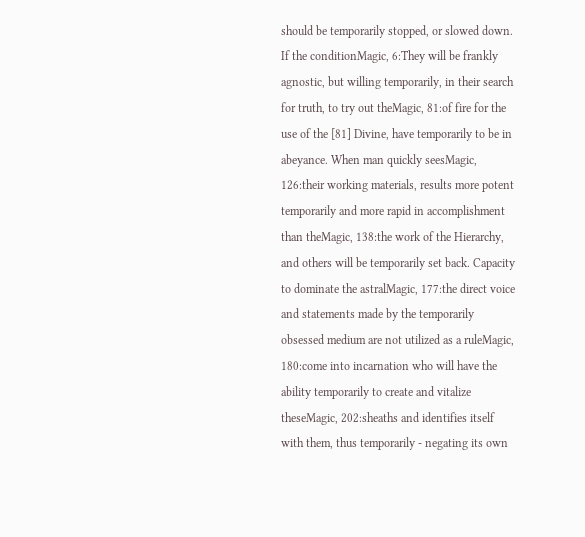should be temporarily stopped, or slowed down. If the conditionMagic, 6:They will be frankly agnostic, but willing temporarily, in their search for truth, to try out theMagic, 81:of fire for the use of the [81] Divine, have temporarily to be in abeyance. When man quickly seesMagic, 126:their working materials, results more potent temporarily and more rapid in accomplishment than theMagic, 138:the work of the Hierarchy, and others will be temporarily set back. Capacity to dominate the astralMagic, 177:the direct voice and statements made by the temporarily obsessed medium are not utilized as a ruleMagic, 180:come into incarnation who will have the ability temporarily to create and vitalize theseMagic, 202:sheaths and identifies itself with them, thus temporarily - negating its own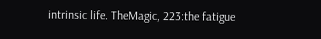intrinsic life. TheMagic, 223:the fatigue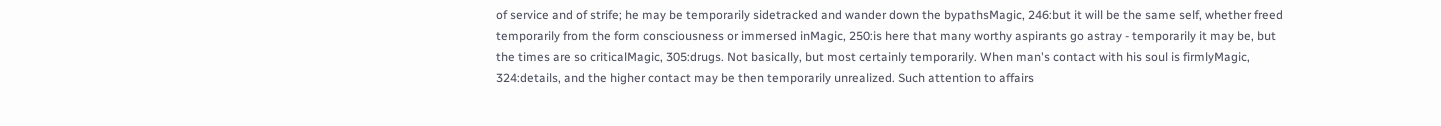of service and of strife; he may be temporarily sidetracked and wander down the bypathsMagic, 246:but it will be the same self, whether freed temporarily from the form consciousness or immersed inMagic, 250:is here that many worthy aspirants go astray - temporarily it may be, but the times are so criticalMagic, 305:drugs. Not basically, but most certainly temporarily. When man's contact with his soul is firmlyMagic, 324:details, and the higher contact may be then temporarily unrealized. Such attention to affairs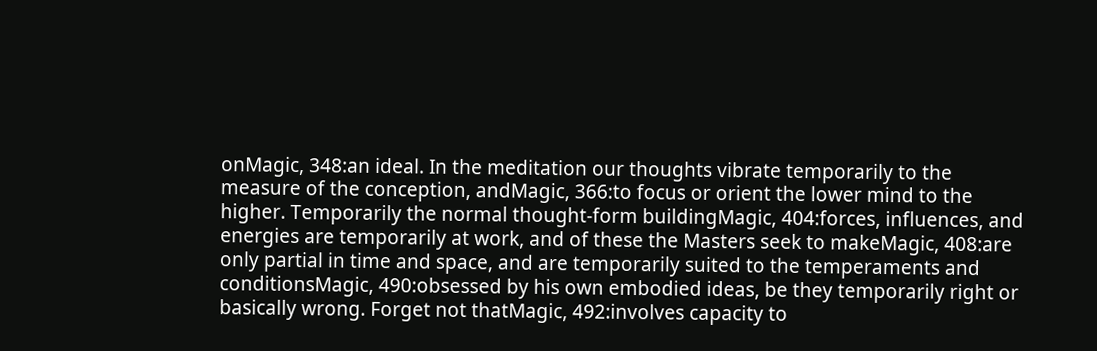onMagic, 348:an ideal. In the meditation our thoughts vibrate temporarily to the measure of the conception, andMagic, 366:to focus or orient the lower mind to the higher. Temporarily the normal thought-form buildingMagic, 404:forces, influences, and energies are temporarily at work, and of these the Masters seek to makeMagic, 408:are only partial in time and space, and are temporarily suited to the temperaments and conditionsMagic, 490:obsessed by his own embodied ideas, be they temporarily right or basically wrong. Forget not thatMagic, 492:involves capacity to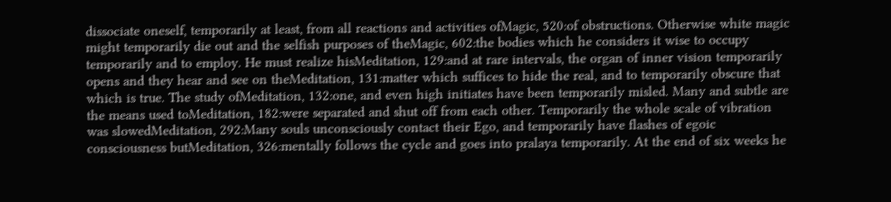dissociate oneself, temporarily at least, from all reactions and activities ofMagic, 520:of obstructions. Otherwise white magic might temporarily die out and the selfish purposes of theMagic, 602:the bodies which he considers it wise to occupy temporarily and to employ. He must realize hisMeditation, 129:and at rare intervals, the organ of inner vision temporarily opens and they hear and see on theMeditation, 131:matter which suffices to hide the real, and to temporarily obscure that which is true. The study ofMeditation, 132:one, and even high initiates have been temporarily misled. Many and subtle are the means used toMeditation, 182:were separated and shut off from each other. Temporarily the whole scale of vibration was slowedMeditation, 292:Many souls unconsciously contact their Ego, and temporarily have flashes of egoic consciousness butMeditation, 326:mentally follows the cycle and goes into pralaya temporarily. At the end of six weeks he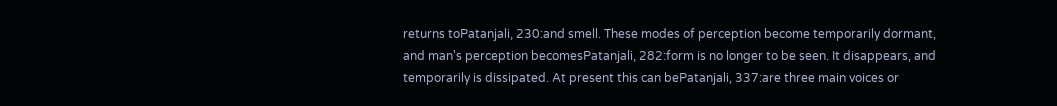returns toPatanjali, 230:and smell. These modes of perception become temporarily dormant, and man's perception becomesPatanjali, 282:form is no longer to be seen. It disappears, and temporarily is dissipated. At present this can bePatanjali, 337:are three main voices or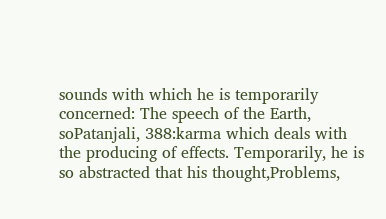sounds with which he is temporarily concerned: The speech of the Earth, soPatanjali, 388:karma which deals with the producing of effects. Temporarily, he is so abstracted that his thought,Problems,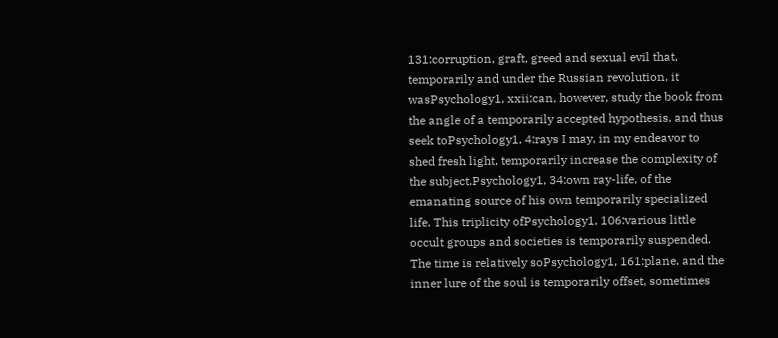131:corruption, graft, greed and sexual evil that, temporarily and under the Russian revolution, it wasPsychology1, xxii:can, however, study the book from the angle of a temporarily accepted hypothesis, and thus seek toPsychology1, 4:rays I may, in my endeavor to shed fresh light, temporarily increase the complexity of the subject.Psychology1, 34:own ray-life, of the emanating source of his own temporarily specialized life. This triplicity ofPsychology1, 106:various little occult groups and societies is temporarily suspended. The time is relatively soPsychology1, 161:plane, and the inner lure of the soul is temporarily offset, sometimes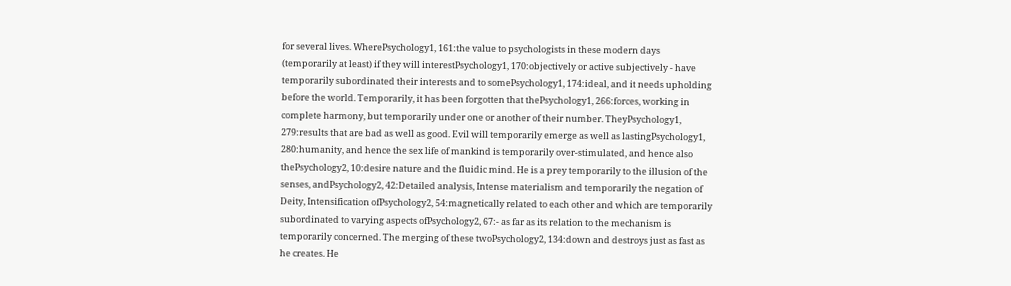for several lives. WherePsychology1, 161:the value to psychologists in these modern days (temporarily at least) if they will interestPsychology1, 170:objectively or active subjectively - have temporarily subordinated their interests and to somePsychology1, 174:ideal, and it needs upholding before the world. Temporarily, it has been forgotten that thePsychology1, 266:forces, working in complete harmony, but temporarily under one or another of their number. TheyPsychology1, 279:results that are bad as well as good. Evil will temporarily emerge as well as lastingPsychology1, 280:humanity, and hence the sex life of mankind is temporarily over-stimulated, and hence also thePsychology2, 10:desire nature and the fluidic mind. He is a prey temporarily to the illusion of the senses, andPsychology2, 42:Detailed analysis, Intense materialism and temporarily the negation of Deity, Intensification ofPsychology2, 54:magnetically related to each other and which are temporarily subordinated to varying aspects ofPsychology2, 67:- as far as its relation to the mechanism is temporarily concerned. The merging of these twoPsychology2, 134:down and destroys just as fast as he creates. He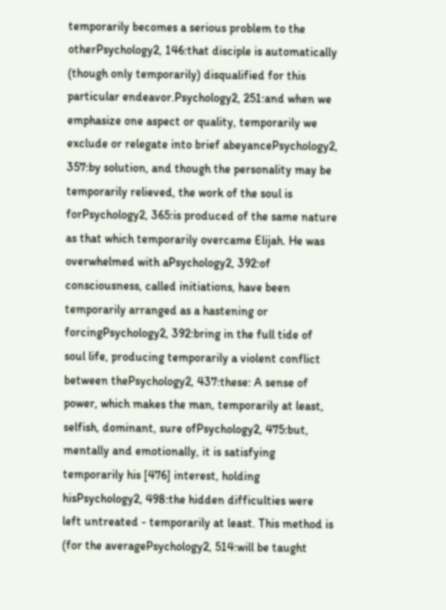temporarily becomes a serious problem to the otherPsychology2, 146:that disciple is automatically (though only temporarily) disqualified for this particular endeavor.Psychology2, 251:and when we emphasize one aspect or quality, temporarily we exclude or relegate into brief abeyancePsychology2, 357:by solution, and though the personality may be temporarily relieved, the work of the soul is forPsychology2, 365:is produced of the same nature as that which temporarily overcame Elijah. He was overwhelmed with aPsychology2, 392:of consciousness, called initiations, have been temporarily arranged as a hastening or forcingPsychology2, 392:bring in the full tide of soul life, producing temporarily a violent conflict between thePsychology2, 437:these: A sense of power, which makes the man, temporarily at least, selfish, dominant, sure ofPsychology2, 475:but, mentally and emotionally, it is satisfying temporarily his [476] interest, holding hisPsychology2, 498:the hidden difficulties were left untreated - temporarily at least. This method is (for the averagePsychology2, 514:will be taught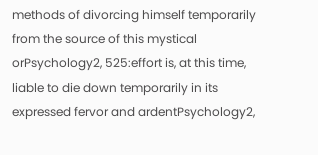methods of divorcing himself temporarily from the source of this mystical orPsychology2, 525:effort is, at this time, liable to die down temporarily in its expressed fervor and ardentPsychology2,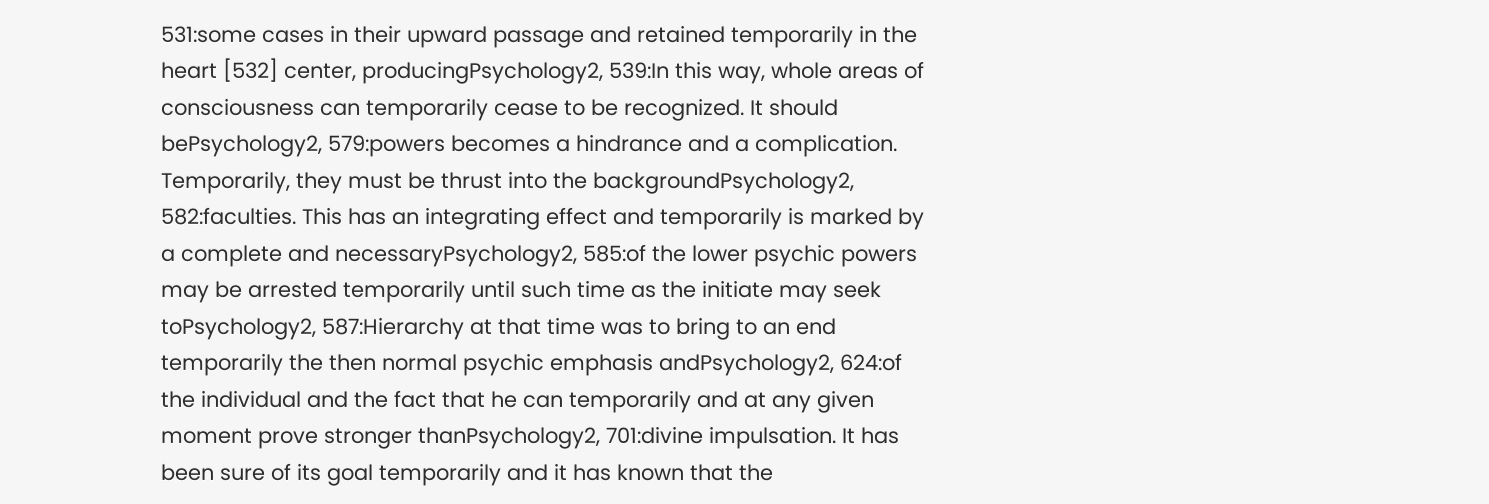531:some cases in their upward passage and retained temporarily in the heart [532] center, producingPsychology2, 539:In this way, whole areas of consciousness can temporarily cease to be recognized. It should bePsychology2, 579:powers becomes a hindrance and a complication. Temporarily, they must be thrust into the backgroundPsychology2, 582:faculties. This has an integrating effect and temporarily is marked by a complete and necessaryPsychology2, 585:of the lower psychic powers may be arrested temporarily until such time as the initiate may seek toPsychology2, 587:Hierarchy at that time was to bring to an end temporarily the then normal psychic emphasis andPsychology2, 624:of the individual and the fact that he can temporarily and at any given moment prove stronger thanPsychology2, 701:divine impulsation. It has been sure of its goal temporarily and it has known that the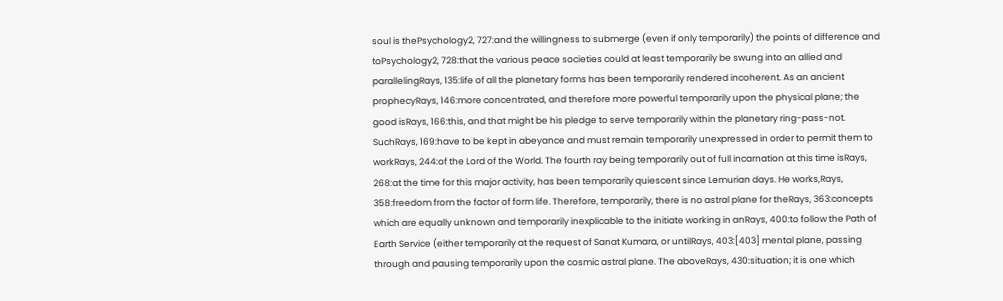soul is thePsychology2, 727:and the willingness to submerge (even if only temporarily) the points of difference and toPsychology2, 728:that the various peace societies could at least temporarily be swung into an allied and parallelingRays, 135:life of all the planetary forms has been temporarily rendered incoherent. As an ancient prophecyRays, 146:more concentrated, and therefore more powerful temporarily upon the physical plane; the good isRays, 166:this, and that might be his pledge to serve temporarily within the planetary ring-pass-not. SuchRays, 169:have to be kept in abeyance and must remain temporarily unexpressed in order to permit them to workRays, 244:of the Lord of the World. The fourth ray being temporarily out of full incarnation at this time isRays, 268:at the time for this major activity, has been temporarily quiescent since Lemurian days. He works,Rays, 358:freedom from the factor of form life. Therefore, temporarily, there is no astral plane for theRays, 363:concepts which are equally unknown and temporarily inexplicable to the initiate working in anRays, 400:to follow the Path of Earth Service (either temporarily at the request of Sanat Kumara, or untilRays, 403:[403] mental plane, passing through and pausing temporarily upon the cosmic astral plane. The aboveRays, 430:situation; it is one which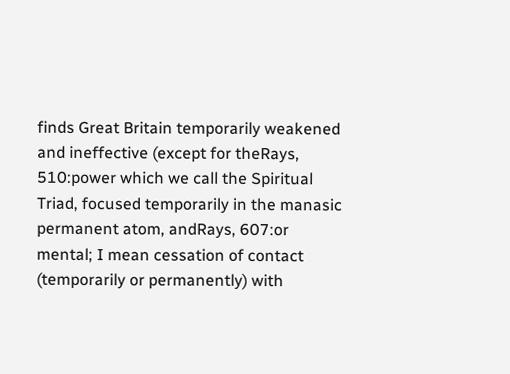finds Great Britain temporarily weakened and ineffective (except for theRays, 510:power which we call the Spiritual Triad, focused temporarily in the manasic permanent atom, andRays, 607:or mental; I mean cessation of contact (temporarily or permanently) with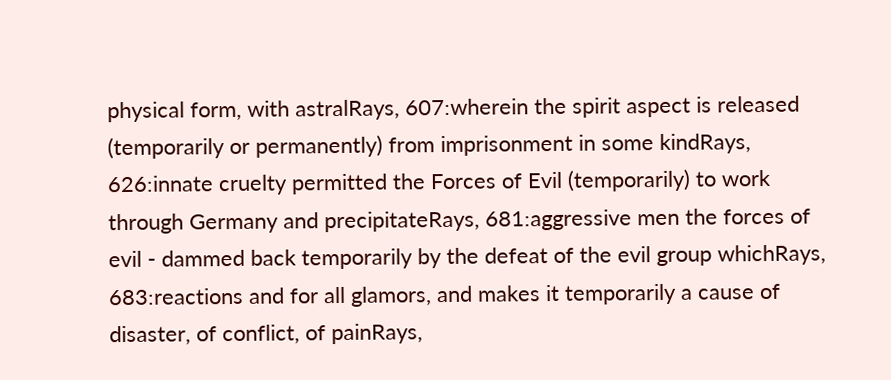physical form, with astralRays, 607:wherein the spirit aspect is released (temporarily or permanently) from imprisonment in some kindRays, 626:innate cruelty permitted the Forces of Evil (temporarily) to work through Germany and precipitateRays, 681:aggressive men the forces of evil - dammed back temporarily by the defeat of the evil group whichRays, 683:reactions and for all glamors, and makes it temporarily a cause of disaster, of conflict, of painRays,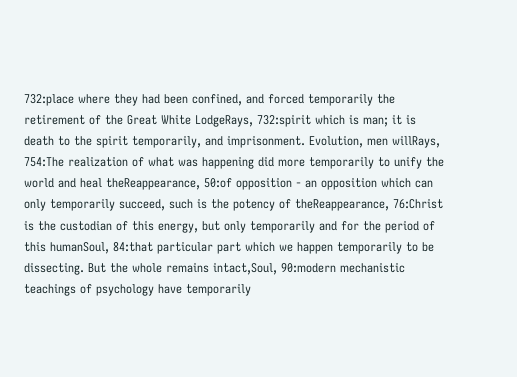732:place where they had been confined, and forced temporarily the retirement of the Great White LodgeRays, 732:spirit which is man; it is death to the spirit temporarily, and imprisonment. Evolution, men willRays, 754:The realization of what was happening did more temporarily to unify the world and heal theReappearance, 50:of opposition - an opposition which can only temporarily succeed, such is the potency of theReappearance, 76:Christ is the custodian of this energy, but only temporarily and for the period of this humanSoul, 84:that particular part which we happen temporarily to be dissecting. But the whole remains intact,Soul, 90:modern mechanistic teachings of psychology have temporarily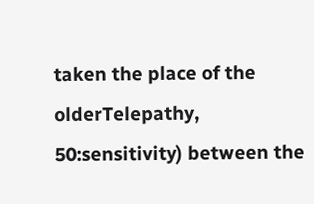taken the place of the olderTelepathy, 50:sensitivity) between the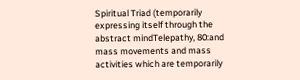Spiritual Triad (temporarily expressing itself through the abstract mindTelepathy, 80:and mass movements and mass activities which are temporarily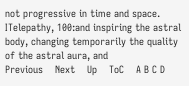not progressive in time and space. ITelepathy, 100:and inspiring the astral body, changing temporarily the quality of the astral aura, and
Previous    Next    Up    ToC    A B C D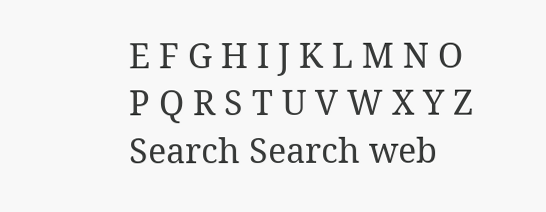E F G H I J K L M N O P Q R S T U V W X Y Z
Search Search web